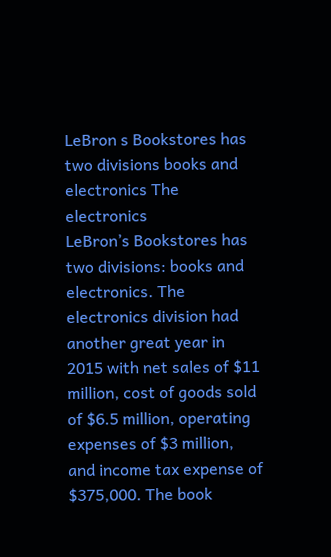LeBron s Bookstores has two divisions books and electronics The electronics
LeBron’s Bookstores has two divisions: books and electronics. The electronics division had another great year in 2015 with net sales of $11 million, cost of goods sold of $6.5 million, operating expenses of $3 million, and income tax expense of $375,000. The book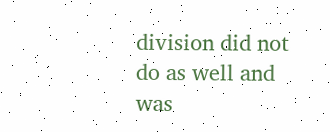division did not do as well and was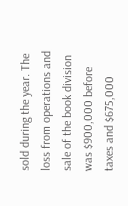sold during the year. The loss from operations and sale of the book division was $900,000 before taxes and $675,000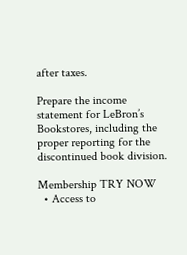after taxes.

Prepare the income statement for LeBron’s Bookstores, including the proper reporting for the discontinued book division.

Membership TRY NOW
  • Access to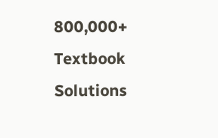800,000+ Textbook Solutions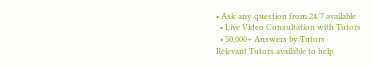• Ask any question from 24/7 available
  • Live Video Consultation with Tutors
  • 50,000+ Answers by Tutors
Relevant Tutors available to help